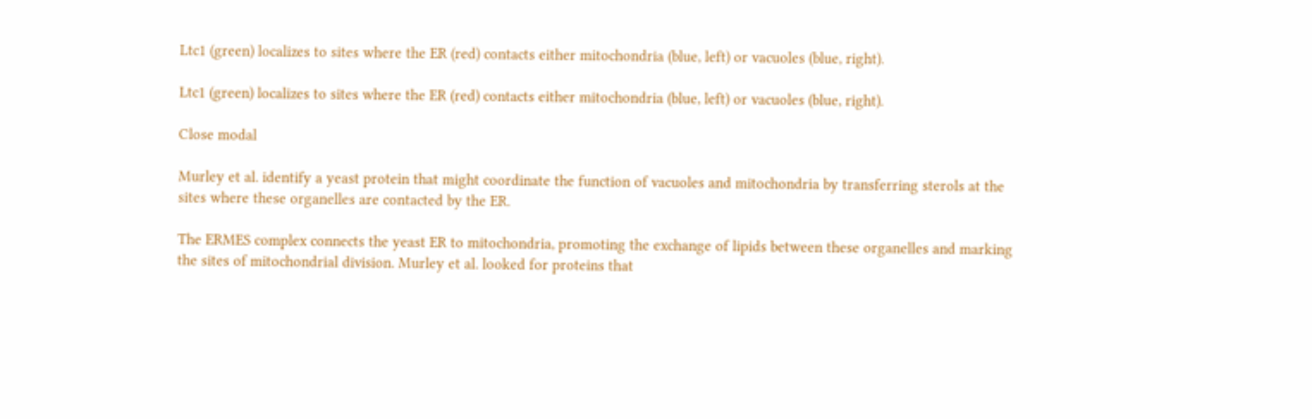Ltc1 (green) localizes to sites where the ER (red) contacts either mitochondria (blue, left) or vacuoles (blue, right).

Ltc1 (green) localizes to sites where the ER (red) contacts either mitochondria (blue, left) or vacuoles (blue, right).

Close modal

Murley et al. identify a yeast protein that might coordinate the function of vacuoles and mitochondria by transferring sterols at the sites where these organelles are contacted by the ER.

The ERMES complex connects the yeast ER to mitochondria, promoting the exchange of lipids between these organelles and marking the sites of mitochondrial division. Murley et al. looked for proteins that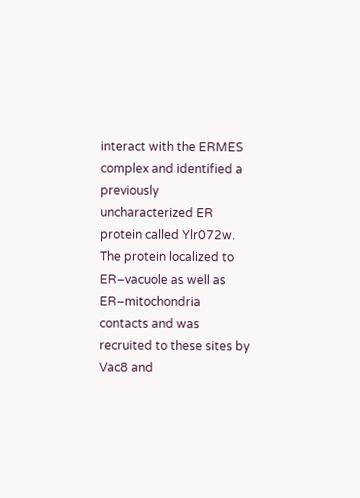interact with the ERMES complex and identified a previously uncharacterized ER protein called Ylr072w. The protein localized to ER–vacuole as well as ER–mitochondria contacts and was recruited to these sites by Vac8 and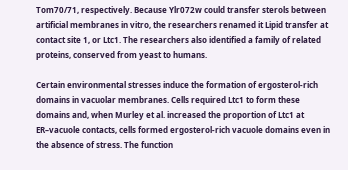Tom70/71, respectively. Because Ylr072w could transfer sterols between artificial membranes in vitro, the researchers renamed it Lipid transfer at contact site 1, or Ltc1. The researchers also identified a family of related proteins, conserved from yeast to humans.

Certain environmental stresses induce the formation of ergosterol-rich domains in vacuolar membranes. Cells required Ltc1 to form these domains and, when Murley et al. increased the proportion of Ltc1 at ER–vacuole contacts, cells formed ergosterol-rich vacuole domains even in the absence of stress. The function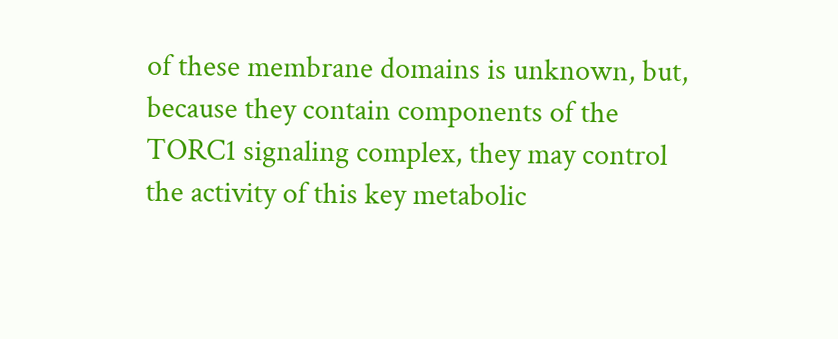of these membrane domains is unknown, but, because they contain components of the TORC1 signaling complex, they may control the activity of this key metabolic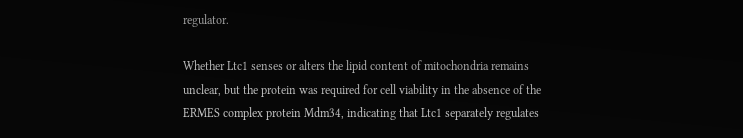regulator.

Whether Ltc1 senses or alters the lipid content of mitochondria remains unclear, but the protein was required for cell viability in the absence of the ERMES complex protein Mdm34, indicating that Ltc1 separately regulates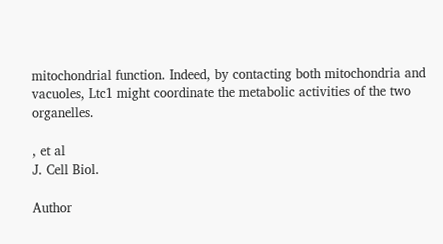mitochondrial function. Indeed, by contacting both mitochondria and vacuoles, Ltc1 might coordinate the metabolic activities of the two organelles.

, et al
J. Cell Biol.

Author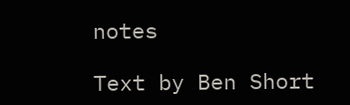notes

Text by Ben Short